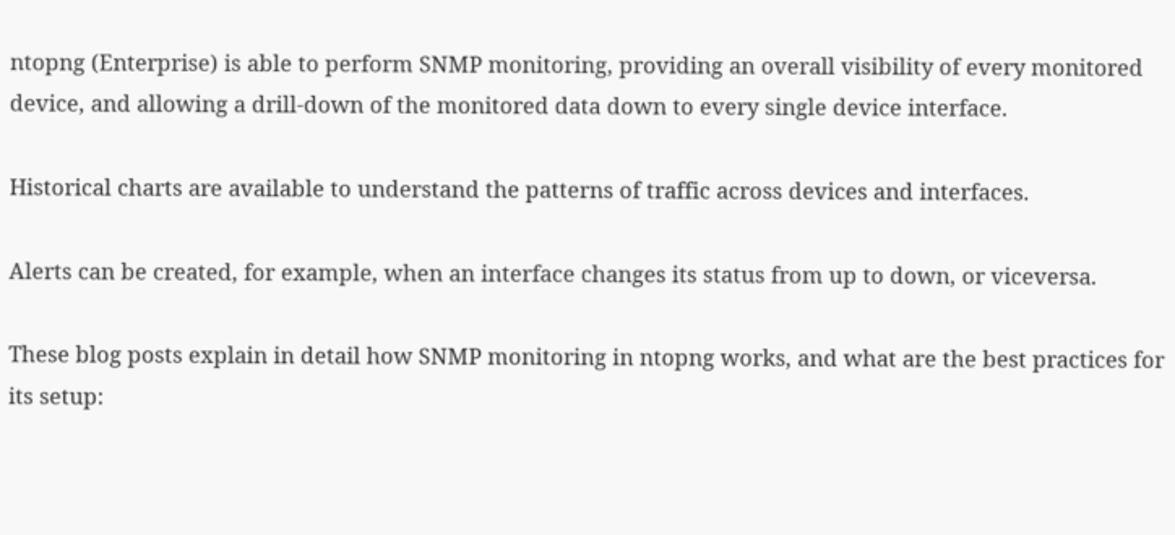ntopng (Enterprise) is able to perform SNMP monitoring, providing an overall visibility of every monitored device, and allowing a drill-down of the monitored data down to every single device interface.

Historical charts are available to understand the patterns of traffic across devices and interfaces.

Alerts can be created, for example, when an interface changes its status from up to down, or viceversa.

These blog posts explain in detail how SNMP monitoring in ntopng works, and what are the best practices for its setup: